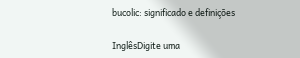bucolic: significado e definições

InglêsDigite uma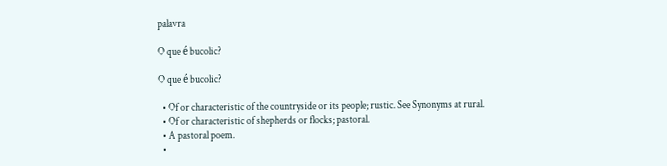palavra

O que é bucolic?

O que é bucolic?

  • Of or characteristic of the countryside or its people; rustic. See Synonyms at rural.
  • Of or characteristic of shepherds or flocks; pastoral.
  • A pastoral poem.
  •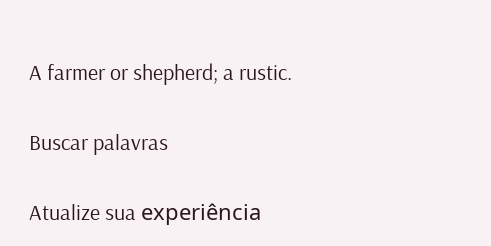A farmer or shepherd; a rustic.

Buscar palavras

Atualize sua experiência